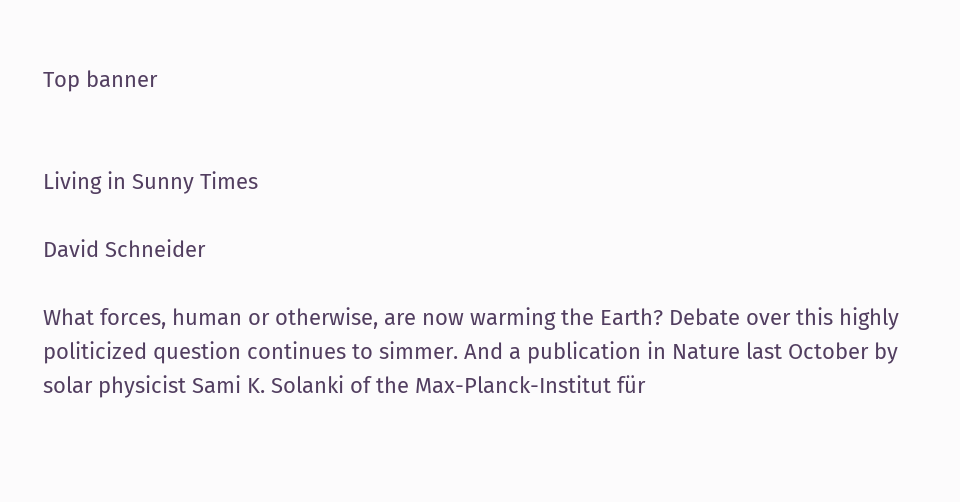Top banner


Living in Sunny Times

David Schneider

What forces, human or otherwise, are now warming the Earth? Debate over this highly politicized question continues to simmer. And a publication in Nature last October by solar physicist Sami K. Solanki of the Max-Planck-Institut für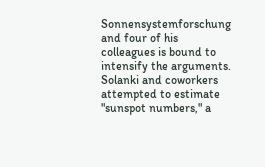Sonnensystemforschung and four of his colleagues is bound to intensify the arguments. Solanki and coworkers attempted to estimate "sunspot numbers," a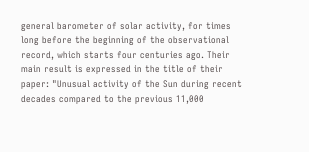general barometer of solar activity, for times long before the beginning of the observational record, which starts four centuries ago. Their main result is expressed in the title of their paper: "Unusual activity of the Sun during recent decades compared to the previous 11,000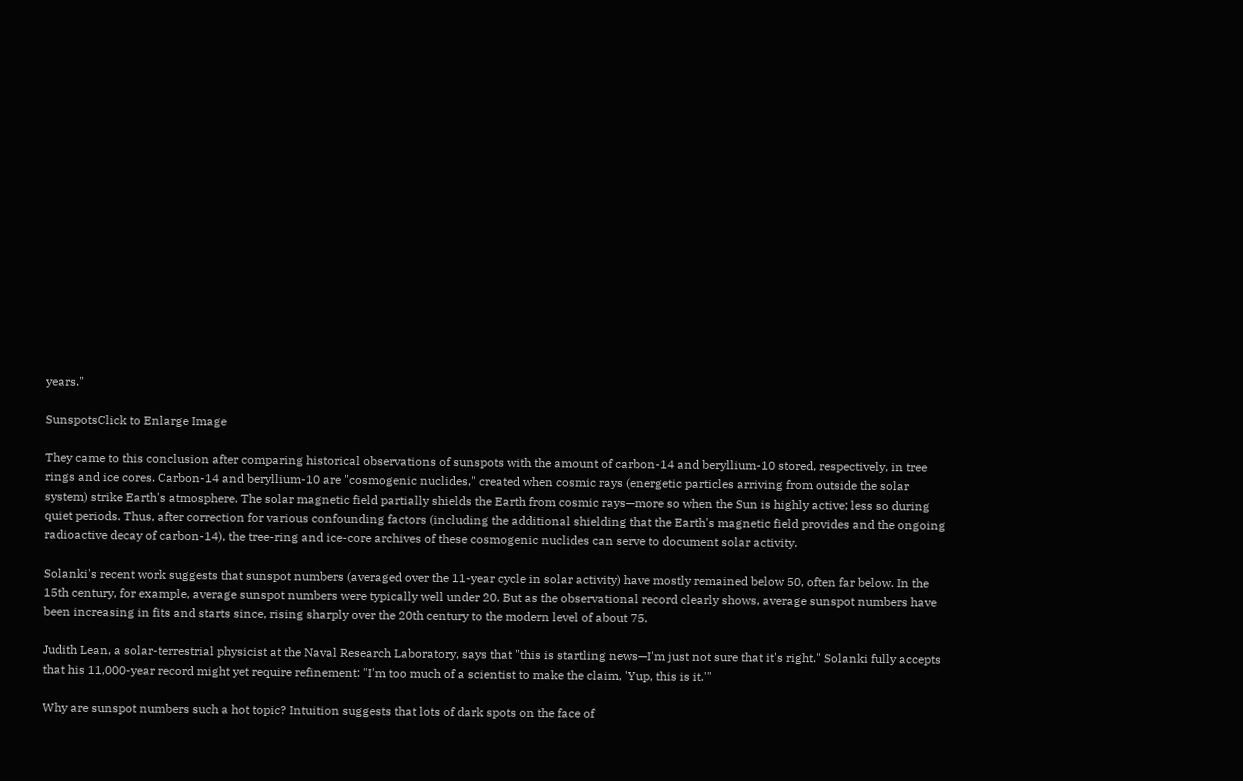years."

SunspotsClick to Enlarge Image

They came to this conclusion after comparing historical observations of sunspots with the amount of carbon-14 and beryllium-10 stored, respectively, in tree rings and ice cores. Carbon-14 and beryllium-10 are "cosmogenic nuclides," created when cosmic rays (energetic particles arriving from outside the solar system) strike Earth's atmosphere. The solar magnetic field partially shields the Earth from cosmic rays—more so when the Sun is highly active; less so during quiet periods. Thus, after correction for various confounding factors (including the additional shielding that the Earth's magnetic field provides and the ongoing radioactive decay of carbon-14), the tree-ring and ice-core archives of these cosmogenic nuclides can serve to document solar activity.

Solanki's recent work suggests that sunspot numbers (averaged over the 11-year cycle in solar activity) have mostly remained below 50, often far below. In the 15th century, for example, average sunspot numbers were typically well under 20. But as the observational record clearly shows, average sunspot numbers have been increasing in fits and starts since, rising sharply over the 20th century to the modern level of about 75.

Judith Lean, a solar-terrestrial physicist at the Naval Research Laboratory, says that "this is startling news—I'm just not sure that it's right." Solanki fully accepts that his 11,000-year record might yet require refinement: "I'm too much of a scientist to make the claim, 'Yup, this is it.'"

Why are sunspot numbers such a hot topic? Intuition suggests that lots of dark spots on the face of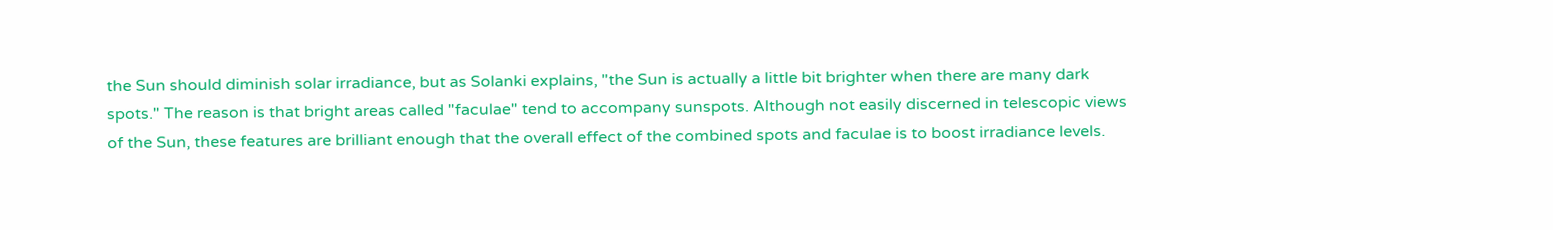the Sun should diminish solar irradiance, but as Solanki explains, "the Sun is actually a little bit brighter when there are many dark spots." The reason is that bright areas called "faculae" tend to accompany sunspots. Although not easily discerned in telescopic views of the Sun, these features are brilliant enough that the overall effect of the combined spots and faculae is to boost irradiance levels.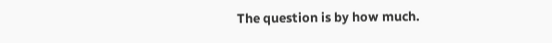The question is by how much.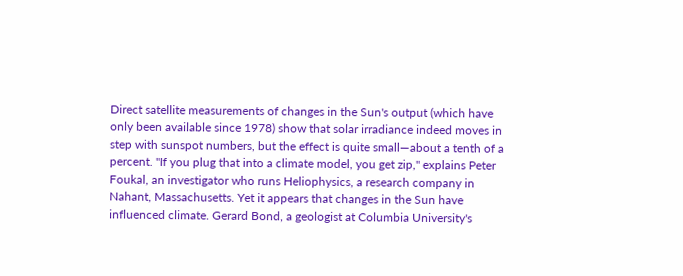Direct satellite measurements of changes in the Sun's output (which have only been available since 1978) show that solar irradiance indeed moves in step with sunspot numbers, but the effect is quite small—about a tenth of a percent. "If you plug that into a climate model, you get zip," explains Peter Foukal, an investigator who runs Heliophysics, a research company in Nahant, Massachusetts. Yet it appears that changes in the Sun have influenced climate. Gerard Bond, a geologist at Columbia University's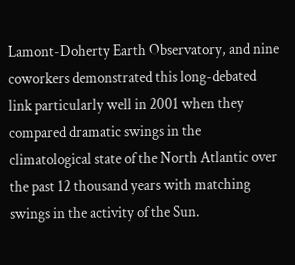Lamont-Doherty Earth Observatory, and nine coworkers demonstrated this long-debated link particularly well in 2001 when they compared dramatic swings in the climatological state of the North Atlantic over the past 12 thousand years with matching swings in the activity of the Sun.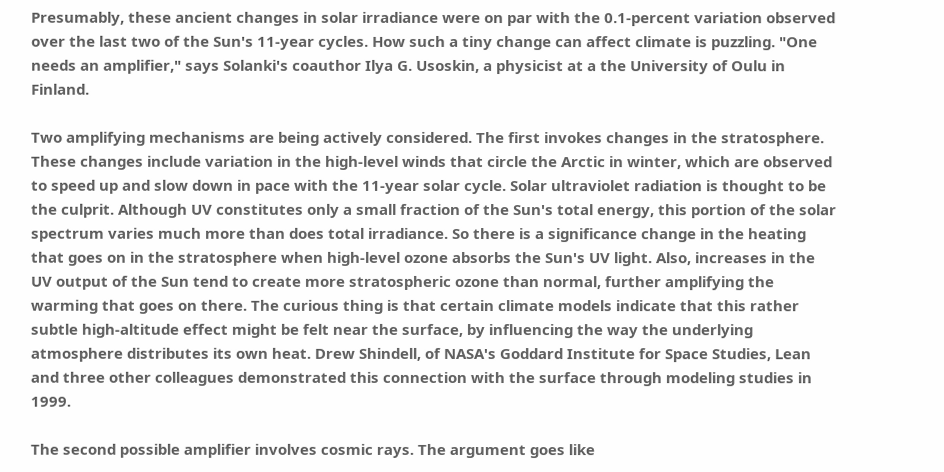Presumably, these ancient changes in solar irradiance were on par with the 0.1-percent variation observed over the last two of the Sun's 11-year cycles. How such a tiny change can affect climate is puzzling. "One needs an amplifier," says Solanki's coauthor Ilya G. Usoskin, a physicist at a the University of Oulu in Finland.

Two amplifying mechanisms are being actively considered. The first invokes changes in the stratosphere. These changes include variation in the high-level winds that circle the Arctic in winter, which are observed to speed up and slow down in pace with the 11-year solar cycle. Solar ultraviolet radiation is thought to be the culprit. Although UV constitutes only a small fraction of the Sun's total energy, this portion of the solar spectrum varies much more than does total irradiance. So there is a significance change in the heating that goes on in the stratosphere when high-level ozone absorbs the Sun's UV light. Also, increases in the UV output of the Sun tend to create more stratospheric ozone than normal, further amplifying the warming that goes on there. The curious thing is that certain climate models indicate that this rather subtle high-altitude effect might be felt near the surface, by influencing the way the underlying atmosphere distributes its own heat. Drew Shindell, of NASA's Goddard Institute for Space Studies, Lean and three other colleagues demonstrated this connection with the surface through modeling studies in 1999.

The second possible amplifier involves cosmic rays. The argument goes like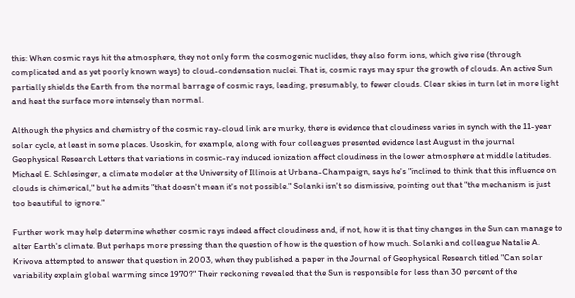this: When cosmic rays hit the atmosphere, they not only form the cosmogenic nuclides, they also form ions, which give rise (through complicated and as yet poorly known ways) to cloud-condensation nuclei. That is, cosmic rays may spur the growth of clouds. An active Sun partially shields the Earth from the normal barrage of cosmic rays, leading, presumably, to fewer clouds. Clear skies in turn let in more light and heat the surface more intensely than normal.

Although the physics and chemistry of the cosmic ray-cloud link are murky, there is evidence that cloudiness varies in synch with the 11-year solar cycle, at least in some places. Usoskin, for example, along with four colleagues presented evidence last August in the journal Geophysical Research Letters that variations in cosmic-ray induced ionization affect cloudiness in the lower atmosphere at middle latitudes. Michael E. Schlesinger, a climate modeler at the University of Illinois at Urbana-Champaign, says he's "inclined to think that this influence on clouds is chimerical," but he admits "that doesn't mean it's not possible." Solanki isn't so dismissive, pointing out that "the mechanism is just too beautiful to ignore."

Further work may help determine whether cosmic rays indeed affect cloudiness and, if not, how it is that tiny changes in the Sun can manage to alter Earth's climate. But perhaps more pressing than the question of how is the question of how much. Solanki and colleague Natalie A. Krivova attempted to answer that question in 2003, when they published a paper in the Journal of Geophysical Research titled "Can solar variability explain global warming since 1970?" Their reckoning revealed that the Sun is responsible for less than 30 percent of the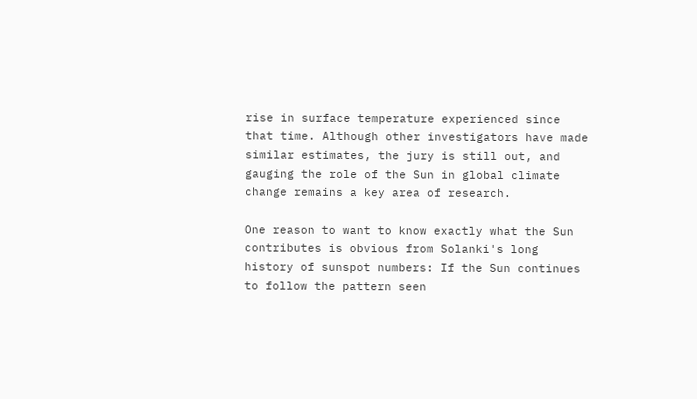rise in surface temperature experienced since that time. Although other investigators have made similar estimates, the jury is still out, and gauging the role of the Sun in global climate change remains a key area of research.

One reason to want to know exactly what the Sun contributes is obvious from Solanki's long history of sunspot numbers: If the Sun continues to follow the pattern seen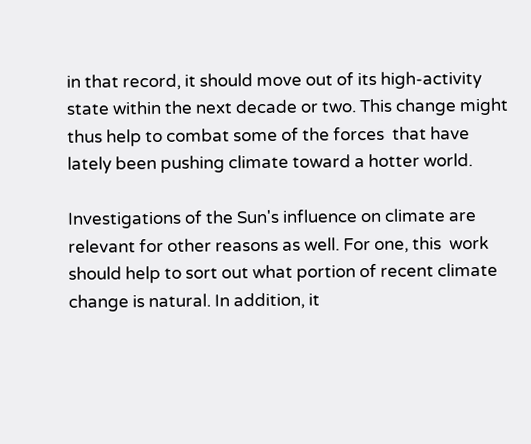in that record, it should move out of its high-activity state within the next decade or two. This change might thus help to combat some of the forces  that have lately been pushing climate toward a hotter world.

Investigations of the Sun's influence on climate are relevant for other reasons as well. For one, this  work should help to sort out what portion of recent climate change is natural. In addition, it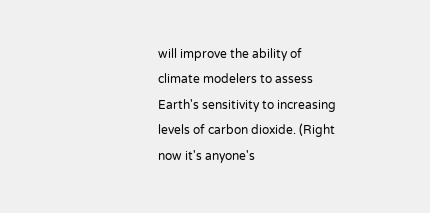will improve the ability of climate modelers to assess Earth's sensitivity to increasing levels of carbon dioxide. (Right now it's anyone's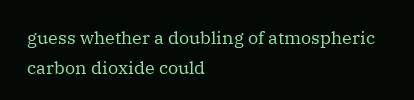guess whether a doubling of atmospheric carbon dioxide could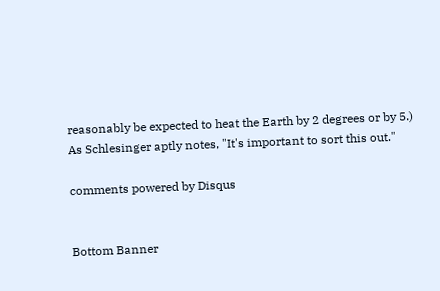reasonably be expected to heat the Earth by 2 degrees or by 5.) As Schlesinger aptly notes, "It's important to sort this out."

comments powered by Disqus


Bottom Banner